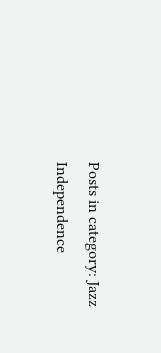Posts in category: Jazz Independence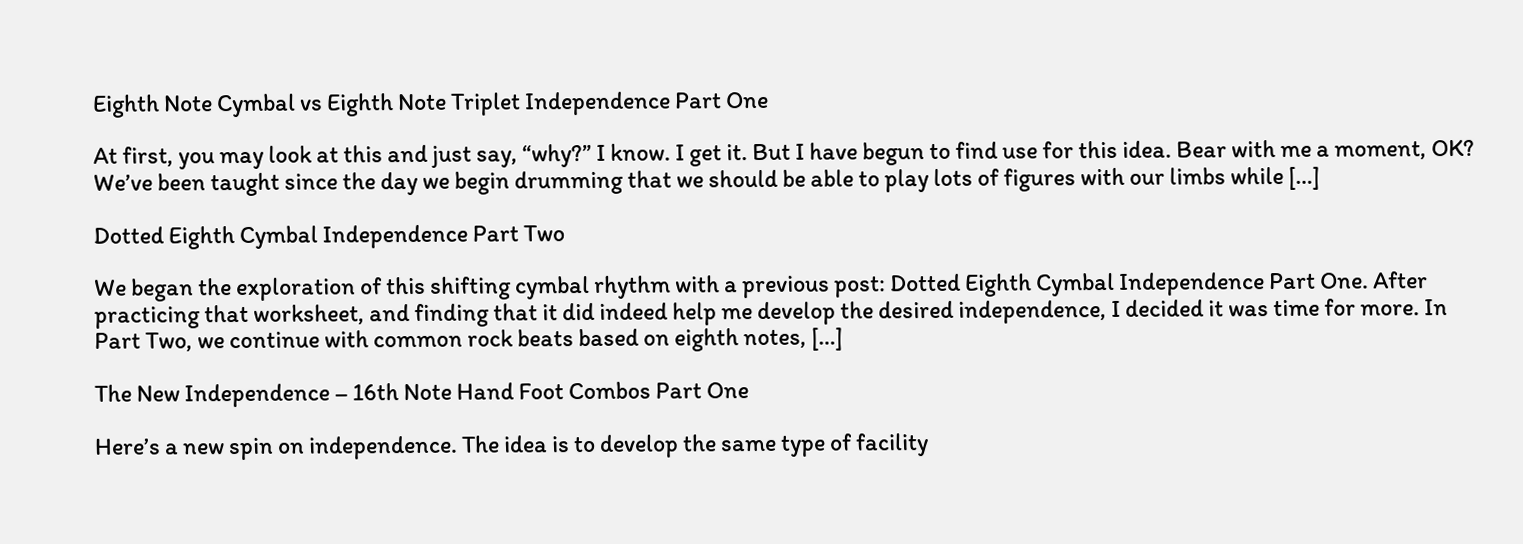Eighth Note Cymbal vs Eighth Note Triplet Independence Part One

At first, you may look at this and just say, “why?” I know. I get it. But I have begun to find use for this idea. Bear with me a moment, OK? We’ve been taught since the day we begin drumming that we should be able to play lots of figures with our limbs while […]

Dotted Eighth Cymbal Independence Part Two

We began the exploration of this shifting cymbal rhythm with a previous post: Dotted Eighth Cymbal Independence Part One. After practicing that worksheet, and finding that it did indeed help me develop the desired independence, I decided it was time for more. In Part Two, we continue with common rock beats based on eighth notes, […]

The New Independence – 16th Note Hand Foot Combos Part One

Here’s a new spin on independence. The idea is to develop the same type of facility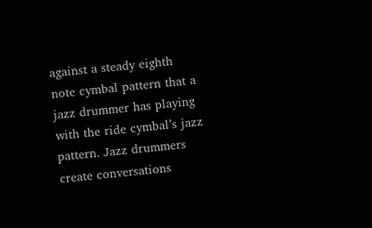against a steady eighth note cymbal pattern that a jazz drummer has playing with the ride cymbal’s jazz pattern. Jazz drummers create conversations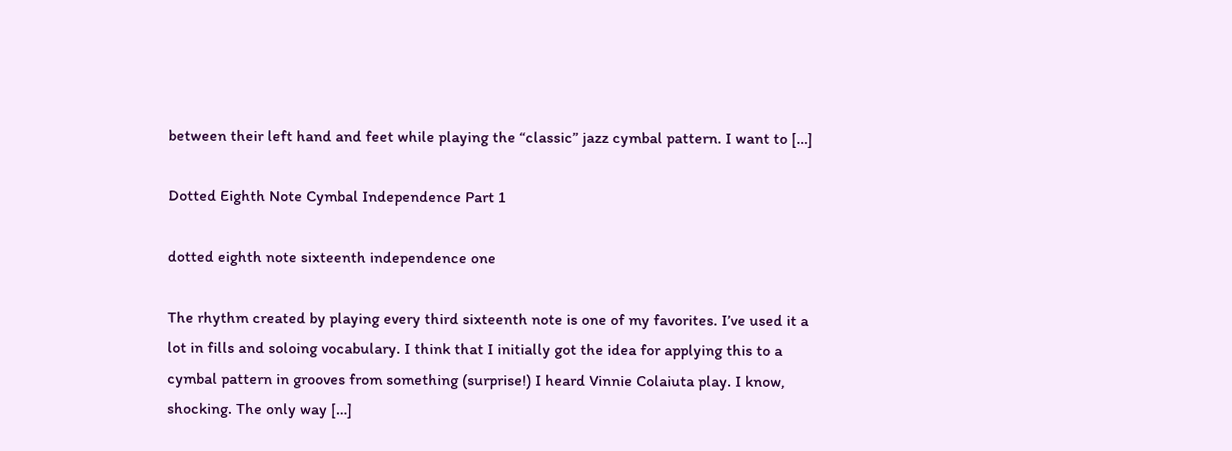between their left hand and feet while playing the “classic” jazz cymbal pattern. I want to […]

Dotted Eighth Note Cymbal Independence Part 1

dotted eighth note sixteenth independence one

The rhythm created by playing every third sixteenth note is one of my favorites. I’ve used it a lot in fills and soloing vocabulary. I think that I initially got the idea for applying this to a cymbal pattern in grooves from something (surprise!) I heard Vinnie Colaiuta play. I know, shocking. The only way […]